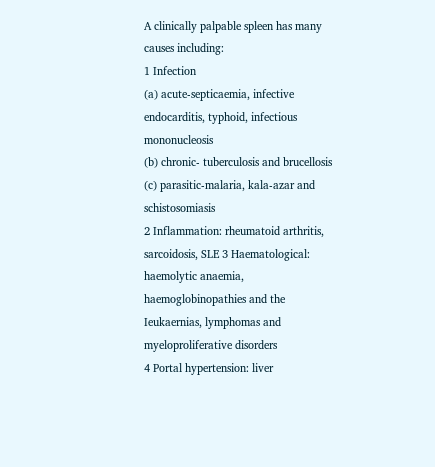A clinically palpable spleen has many causes including:
1 Infection
(a) acute-septicaemia, infective endocarditis, typhoid, infectious mononucleosis
(b) chronic- tuberculosis and brucellosis
(c) parasitic-malaria, kala-azar and schistosomiasis
2 Inflammation: rheumatoid arthritis, sarcoidosis, SLE 3 Haematological: haemolytic anaemia, haemoglobinopathies and the Ieukaernias, lymphomas and myeloproliferative disorders
4 Portal hypertension: liver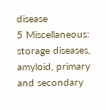disease
5 Miscellaneous: storage diseases, amyloid, primary and secondary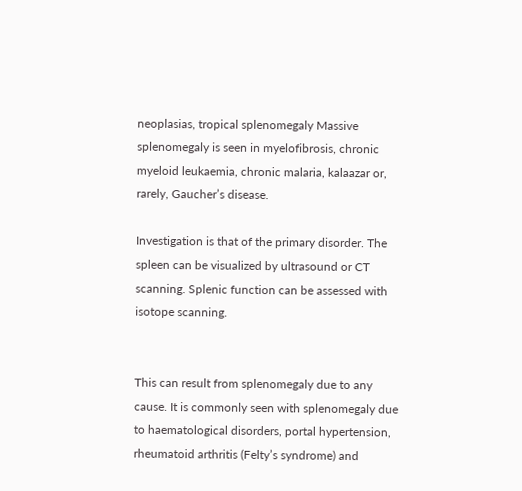neoplasias, tropical splenomegaly Massive splenomegaly is seen in myelofibrosis, chronic myeloid leukaemia, chronic malaria, kalaazar or, rarely, Gaucher’s disease.

Investigation is that of the primary disorder. The spleen can be visualized by ultrasound or CT scanning. Splenic function can be assessed with isotope scanning.


This can result from splenomegaly due to any cause. It is commonly seen with splenomegaly due to haematological disorders, portal hypertension, rheumatoid arthritis (Felty’s syndrome) and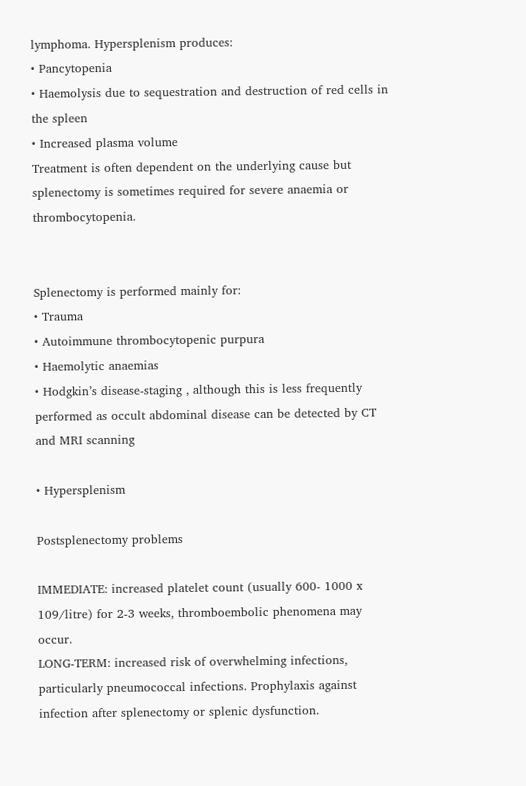lymphoma. Hypersplenism produces:
• Pancytopenia
• Haemolysis due to sequestration and destruction of red cells in the spleen
• Increased plasma volume
Treatment is often dependent on the underlying cause but splenectomy is sometimes required for severe anaemia or thrombocytopenia.


Splenectomy is performed mainly for:
• Trauma
• Autoimmune thrombocytopenic purpura
• Haemolytic anaemias
• Hodgkin’s disease-staging , although this is less frequently performed as occult abdominal disease can be detected by CT and MRI scanning

• Hypersplenism

Postsplenectomy problems

IMMEDIATE: increased platelet count (usually 600- 1000 x 109/litre) for 2-3 weeks, thromboembolic phenomena may occur.
LONG-TERM: increased risk of overwhelming infections, particularly pneumococcal infections. Prophylaxis against infection after splenectomy or splenic dysfunction.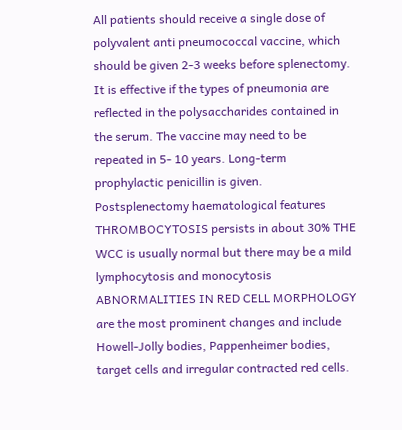All patients should receive a single dose of polyvalent anti pneumococcal vaccine, which should be given 2-3 weeks before splenectomy. It is effective if the types of pneumonia are reflected in the polysaccharides contained in the serum. The vaccine may need to be repeated in 5- 10 years. Long-term prophylactic penicillin is given. Postsplenectomy haematological features
THROMBOCYTOSIS persists in about 30% THE WCC is usually normal but there may be a mild lymphocytosis and monocytosis
ABNORMALITIES IN RED CELL MORPHOLOGY are the most prominent changes and include Howell-Jolly bodies, Pappenheimer bodies, target cells and irregular contracted red cells.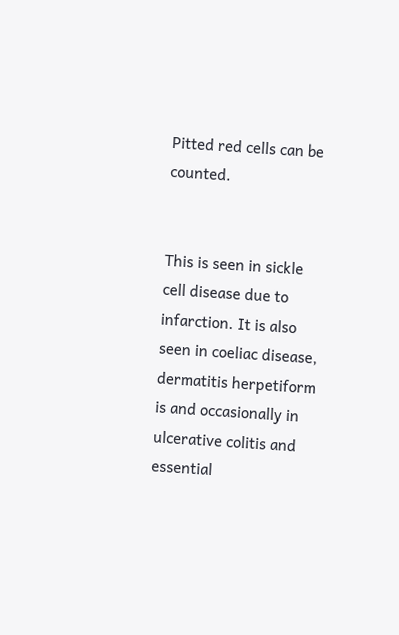Pitted red cells can be counted.


This is seen in sickle cell disease due to infarction. It is also seen in coeliac disease, dermatitis herpetiform is and occasionally in ulcerative colitis and essential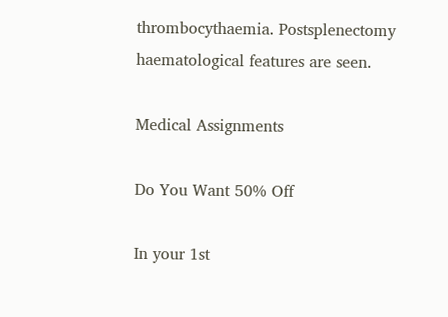thrombocythaemia. Postsplenectomy haematological features are seen.

Medical Assignments

Do You Want 50% Off

In your 1st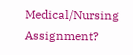Medical/Nursing Assignment?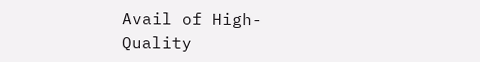Avail of High-Quality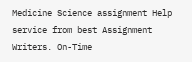Medicine Science assignment Help service from best Assignment Writers. On-Time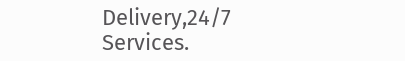Delivery,24/7 Services.